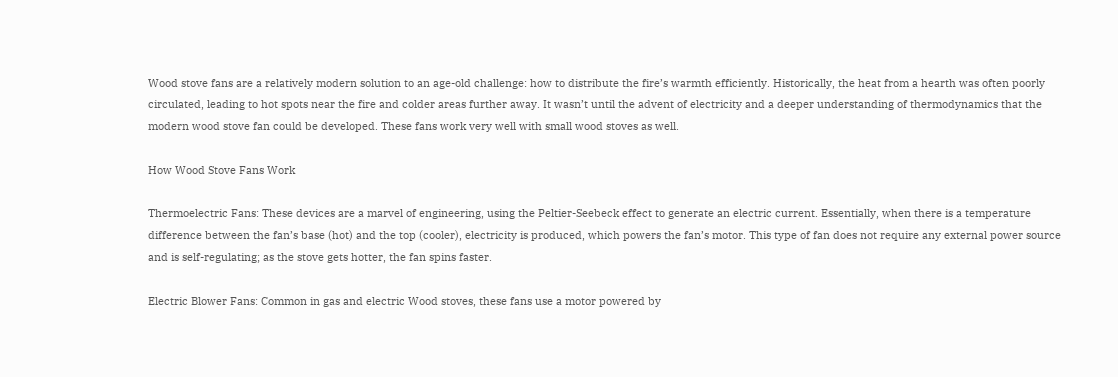Wood stove fans are a relatively modern solution to an age-old challenge: how to distribute the fire’s warmth efficiently. Historically, the heat from a hearth was often poorly circulated, leading to hot spots near the fire and colder areas further away. It wasn’t until the advent of electricity and a deeper understanding of thermodynamics that the modern wood stove fan could be developed. These fans work very well with small wood stoves as well.

How Wood Stove Fans Work

Thermoelectric Fans: These devices are a marvel of engineering, using the Peltier-Seebeck effect to generate an electric current. Essentially, when there is a temperature difference between the fan’s base (hot) and the top (cooler), electricity is produced, which powers the fan’s motor. This type of fan does not require any external power source and is self-regulating; as the stove gets hotter, the fan spins faster.

Electric Blower Fans: Common in gas and electric Wood stoves, these fans use a motor powered by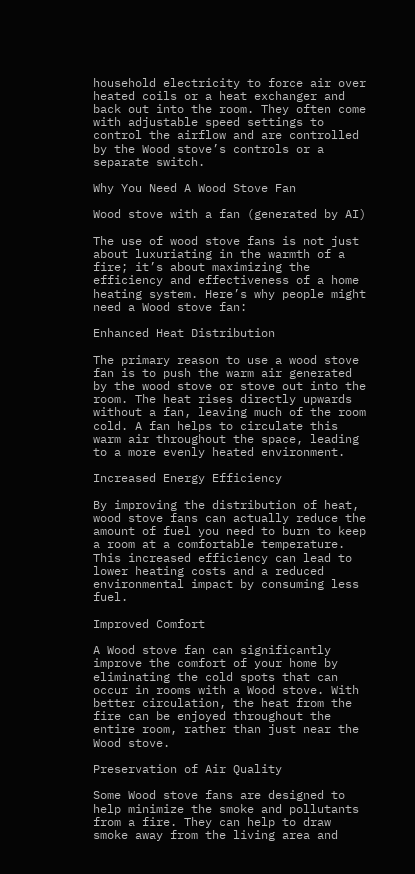household electricity to force air over heated coils or a heat exchanger and back out into the room. They often come with adjustable speed settings to control the airflow and are controlled by the Wood stove’s controls or a separate switch.

Why You Need A Wood Stove Fan

Wood stove with a fan (generated by AI)

The use of wood stove fans is not just about luxuriating in the warmth of a fire; it’s about maximizing the efficiency and effectiveness of a home heating system. Here’s why people might need a Wood stove fan:

Enhanced Heat Distribution

The primary reason to use a wood stove fan is to push the warm air generated by the wood stove or stove out into the room. The heat rises directly upwards without a fan, leaving much of the room cold. A fan helps to circulate this warm air throughout the space, leading to a more evenly heated environment.

Increased Energy Efficiency

By improving the distribution of heat, wood stove fans can actually reduce the amount of fuel you need to burn to keep a room at a comfortable temperature. This increased efficiency can lead to lower heating costs and a reduced environmental impact by consuming less fuel.

Improved Comfort

A Wood stove fan can significantly improve the comfort of your home by eliminating the cold spots that can occur in rooms with a Wood stove. With better circulation, the heat from the fire can be enjoyed throughout the entire room, rather than just near the Wood stove.

Preservation of Air Quality

Some Wood stove fans are designed to help minimize the smoke and pollutants from a fire. They can help to draw smoke away from the living area and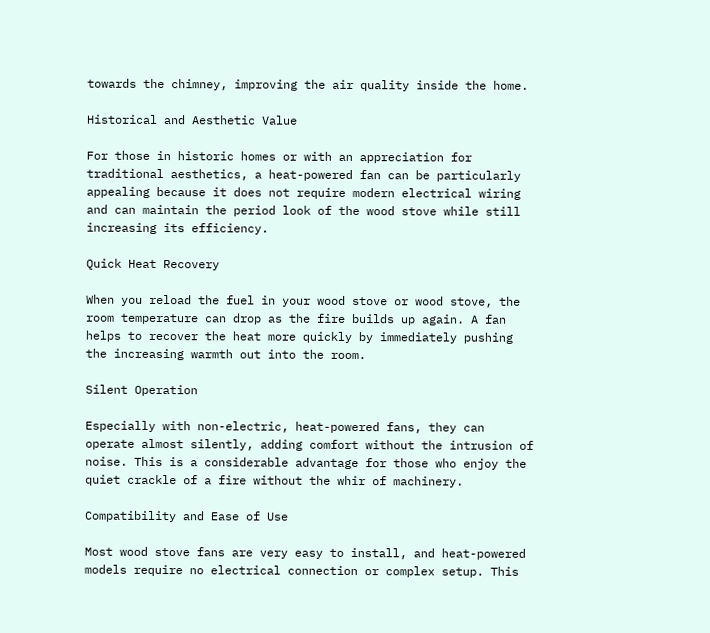towards the chimney, improving the air quality inside the home.

Historical and Aesthetic Value

For those in historic homes or with an appreciation for traditional aesthetics, a heat-powered fan can be particularly appealing because it does not require modern electrical wiring and can maintain the period look of the wood stove while still increasing its efficiency.

Quick Heat Recovery

When you reload the fuel in your wood stove or wood stove, the room temperature can drop as the fire builds up again. A fan helps to recover the heat more quickly by immediately pushing the increasing warmth out into the room.

Silent Operation

Especially with non-electric, heat-powered fans, they can operate almost silently, adding comfort without the intrusion of noise. This is a considerable advantage for those who enjoy the quiet crackle of a fire without the whir of machinery.

Compatibility and Ease of Use

Most wood stove fans are very easy to install, and heat-powered models require no electrical connection or complex setup. This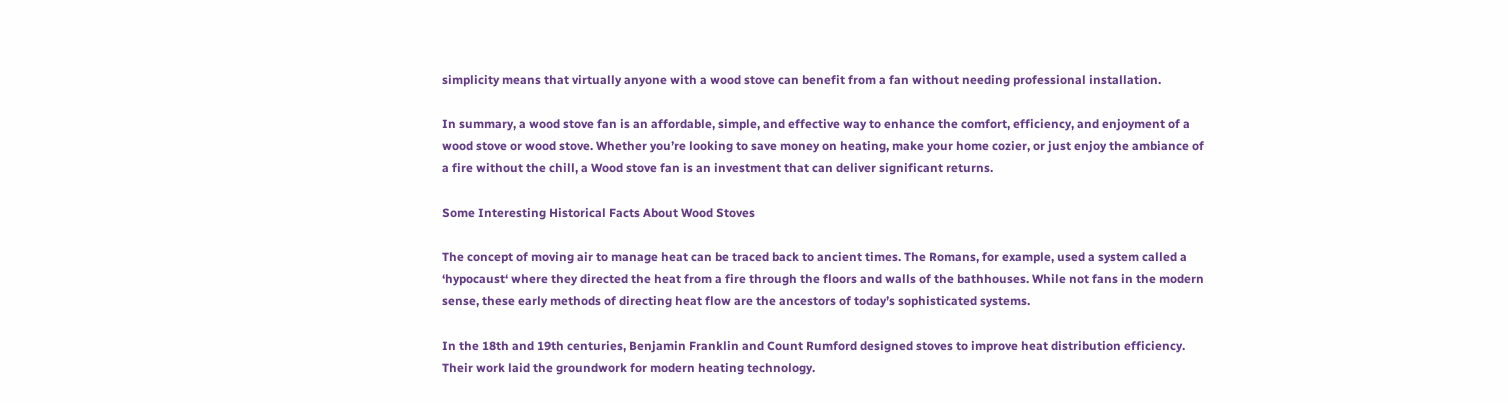simplicity means that virtually anyone with a wood stove can benefit from a fan without needing professional installation.

In summary, a wood stove fan is an affordable, simple, and effective way to enhance the comfort, efficiency, and enjoyment of a wood stove or wood stove. Whether you’re looking to save money on heating, make your home cozier, or just enjoy the ambiance of a fire without the chill, a Wood stove fan is an investment that can deliver significant returns.

Some Interesting Historical Facts About Wood Stoves

The concept of moving air to manage heat can be traced back to ancient times. The Romans, for example, used a system called a ‘hypocaust‘ where they directed the heat from a fire through the floors and walls of the bathhouses. While not fans in the modern sense, these early methods of directing heat flow are the ancestors of today’s sophisticated systems.

In the 18th and 19th centuries, Benjamin Franklin and Count Rumford designed stoves to improve heat distribution efficiency. Their work laid the groundwork for modern heating technology.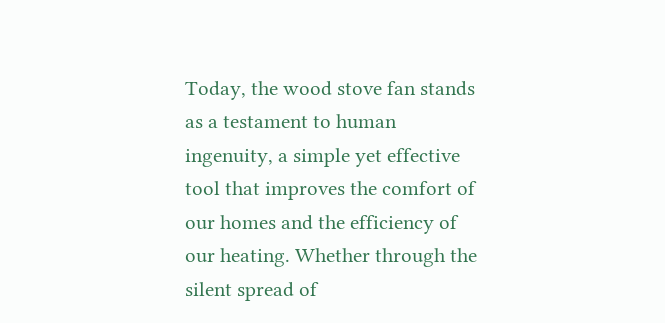Today, the wood stove fan stands as a testament to human ingenuity, a simple yet effective tool that improves the comfort of our homes and the efficiency of our heating. Whether through the silent spread of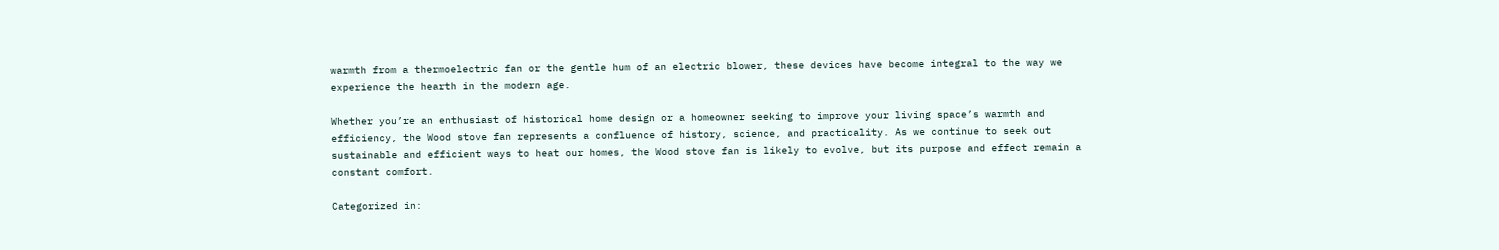warmth from a thermoelectric fan or the gentle hum of an electric blower, these devices have become integral to the way we experience the hearth in the modern age.

Whether you’re an enthusiast of historical home design or a homeowner seeking to improve your living space’s warmth and efficiency, the Wood stove fan represents a confluence of history, science, and practicality. As we continue to seek out sustainable and efficient ways to heat our homes, the Wood stove fan is likely to evolve, but its purpose and effect remain a constant comfort.

Categorized in: